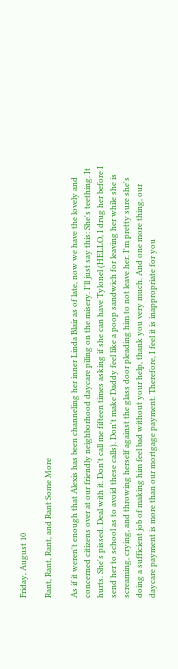Friday, August 10

Rant, Rant, Rant, and Rant Some More

As if it weren't enough that Alexis has been channeling her inner Linda Blair as of late, now we have the lovely and concerned citizens over at our friendly neighborhood daycare piling on the misery. I'll just say this: She's teething. It hurts. She's pissed. Deal with it. Don't call me fifteen times asking if she can have Tylonel (HELLO, I drug her before I send her to school as to avoid these calls). Don't make Daddy feel like a poop sandwich for leaving her while she is screaming, crying, and throwing herself against the glass door pleading him to not leave her. I'm pretty sure she's doing a sufficient job of making him feel bad without your help, thank you very much. And one more thing, our daycare payment is more than our mortgage payment. Therefore, I feel it is inappropriate for you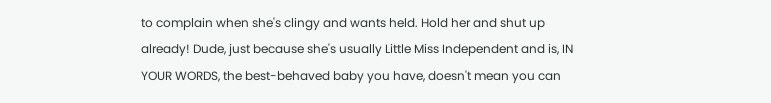to complain when she's clingy and wants held. Hold her and shut up already! Dude, just because she's usually Little Miss Independent and is, IN YOUR WORDS, the best-behaved baby you have, doesn't mean you can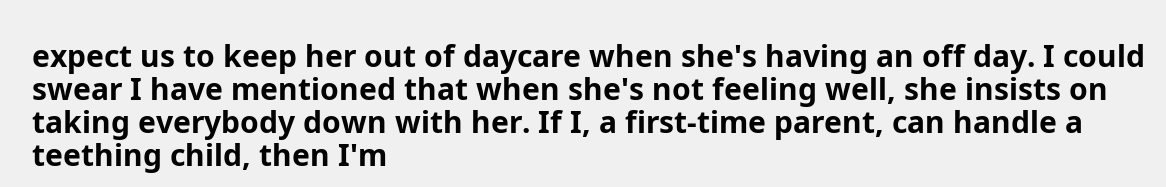expect us to keep her out of daycare when she's having an off day. I could swear I have mentioned that when she's not feeling well, she insists on taking everybody down with her. If I, a first-time parent, can handle a teething child, then I'm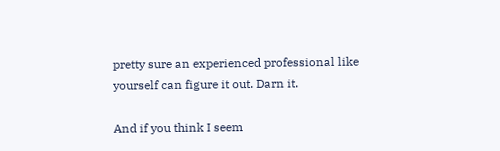pretty sure an experienced professional like yourself can figure it out. Darn it.

And if you think I seem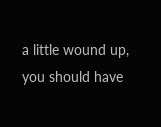a little wound up, you should have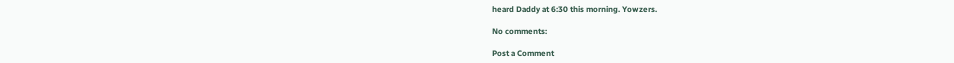heard Daddy at 6:30 this morning. Yowzers.

No comments:

Post a Comment